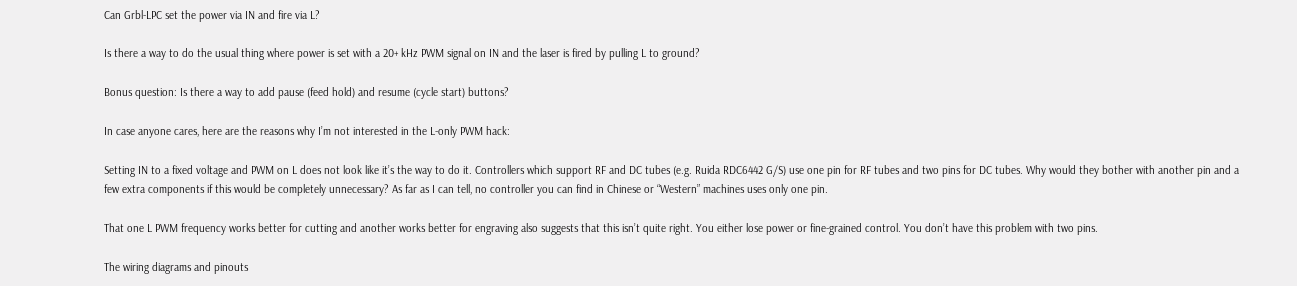Can Grbl-LPC set the power via IN and fire via L?

Is there a way to do the usual thing where power is set with a 20+ kHz PWM signal on IN and the laser is fired by pulling L to ground?

Bonus question: Is there a way to add pause (feed hold) and resume (cycle start) buttons?

In case anyone cares, here are the reasons why I’m not interested in the L-only PWM hack:

Setting IN to a fixed voltage and PWM on L does not look like it’s the way to do it. Controllers which support RF and DC tubes (e.g. Ruida RDC6442 G/S) use one pin for RF tubes and two pins for DC tubes. Why would they bother with another pin and a few extra components if this would be completely unnecessary? As far as I can tell, no controller you can find in Chinese or “Western” machines uses only one pin.

That one L PWM frequency works better for cutting and another works better for engraving also suggests that this isn’t quite right. You either lose power or fine-grained control. You don’t have this problem with two pins.

The wiring diagrams and pinouts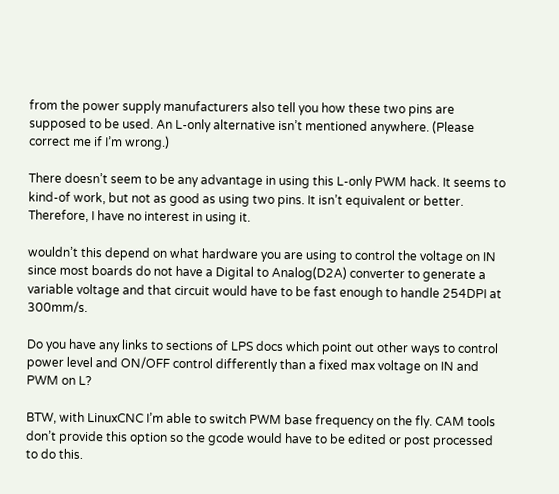from the power supply manufacturers also tell you how these two pins are supposed to be used. An L-only alternative isn’t mentioned anywhere. (Please correct me if I’m wrong.)

There doesn’t seem to be any advantage in using this L-only PWM hack. It seems to kind-of work, but not as good as using two pins. It isn’t equivalent or better. Therefore, I have no interest in using it.

wouldn’t this depend on what hardware you are using to control the voltage on IN since most boards do not have a Digital to Analog(D2A) converter to generate a variable voltage and that circuit would have to be fast enough to handle 254DPI at 300mm/s.

Do you have any links to sections of LPS docs which point out other ways to control power level and ON/OFF control differently than a fixed max voltage on IN and PWM on L?

BTW, with LinuxCNC I’m able to switch PWM base frequency on the fly. CAM tools don’t provide this option so the gcode would have to be edited or post processed to do this.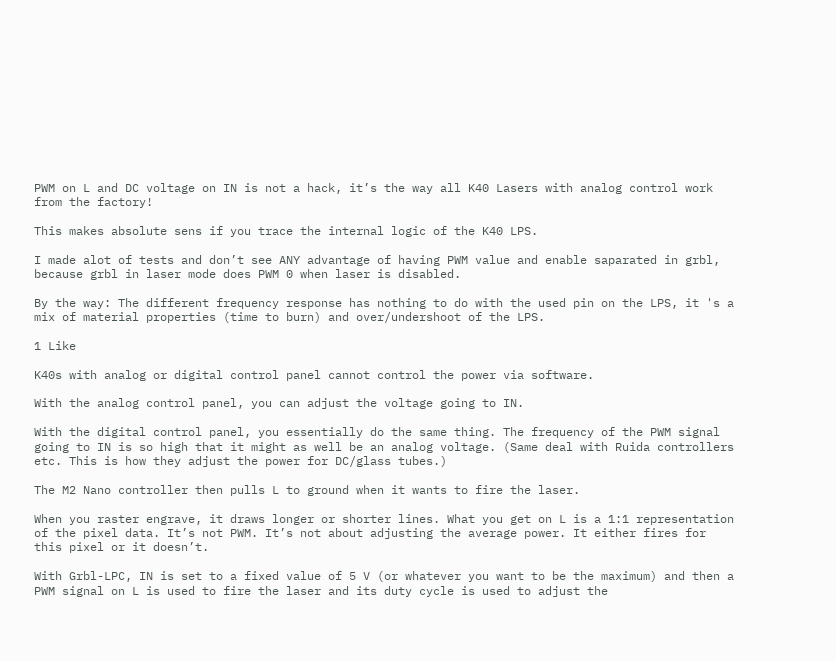PWM on L and DC voltage on IN is not a hack, it’s the way all K40 Lasers with analog control work from the factory!

This makes absolute sens if you trace the internal logic of the K40 LPS.

I made alot of tests and don’t see ANY advantage of having PWM value and enable saparated in grbl, because grbl in laser mode does PWM 0 when laser is disabled.

By the way: The different frequency response has nothing to do with the used pin on the LPS, it 's a mix of material properties (time to burn) and over/undershoot of the LPS.

1 Like

K40s with analog or digital control panel cannot control the power via software.

With the analog control panel, you can adjust the voltage going to IN.

With the digital control panel, you essentially do the same thing. The frequency of the PWM signal going to IN is so high that it might as well be an analog voltage. (Same deal with Ruida controllers etc. This is how they adjust the power for DC/glass tubes.)

The M2 Nano controller then pulls L to ground when it wants to fire the laser.

When you raster engrave, it draws longer or shorter lines. What you get on L is a 1:1 representation of the pixel data. It’s not PWM. It’s not about adjusting the average power. It either fires for this pixel or it doesn’t.

With Grbl-LPC, IN is set to a fixed value of 5 V (or whatever you want to be the maximum) and then a PWM signal on L is used to fire the laser and its duty cycle is used to adjust the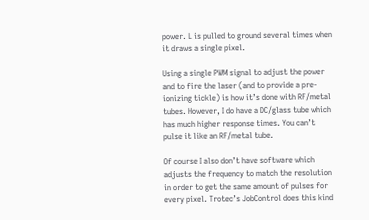power. L is pulled to ground several times when it draws a single pixel.

Using a single PWM signal to adjust the power and to fire the laser (and to provide a pre-ionizing tickle) is how it’s done with RF/metal tubes. However, I do have a DC/glass tube which has much higher response times. You can’t pulse it like an RF/metal tube.

Of course I also don’t have software which adjusts the frequency to match the resolution in order to get the same amount of pulses for every pixel. Trotec’s JobControl does this kind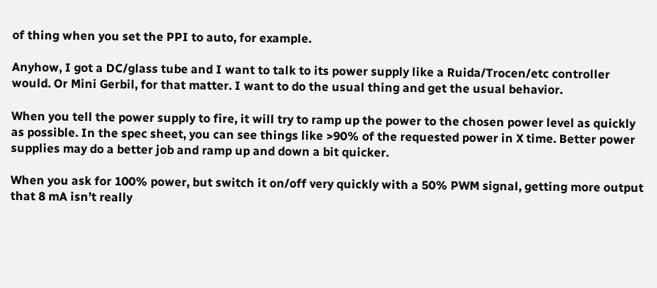of thing when you set the PPI to auto, for example.

Anyhow, I got a DC/glass tube and I want to talk to its power supply like a Ruida/Trocen/etc controller would. Or Mini Gerbil, for that matter. I want to do the usual thing and get the usual behavior.

When you tell the power supply to fire, it will try to ramp up the power to the chosen power level as quickly as possible. In the spec sheet, you can see things like >90% of the requested power in X time. Better power supplies may do a better job and ramp up and down a bit quicker.

When you ask for 100% power, but switch it on/off very quickly with a 50% PWM signal, getting more output that 8 mA isn’t really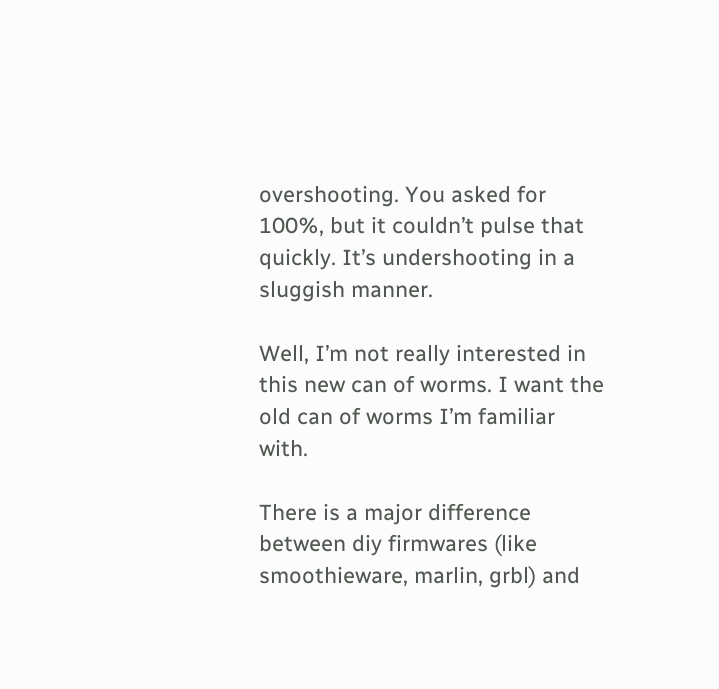overshooting. You asked for 100%, but it couldn’t pulse that quickly. It’s undershooting in a sluggish manner.

Well, I’m not really interested in this new can of worms. I want the old can of worms I’m familiar with.

There is a major difference between diy firmwares (like smoothieware, marlin, grbl) and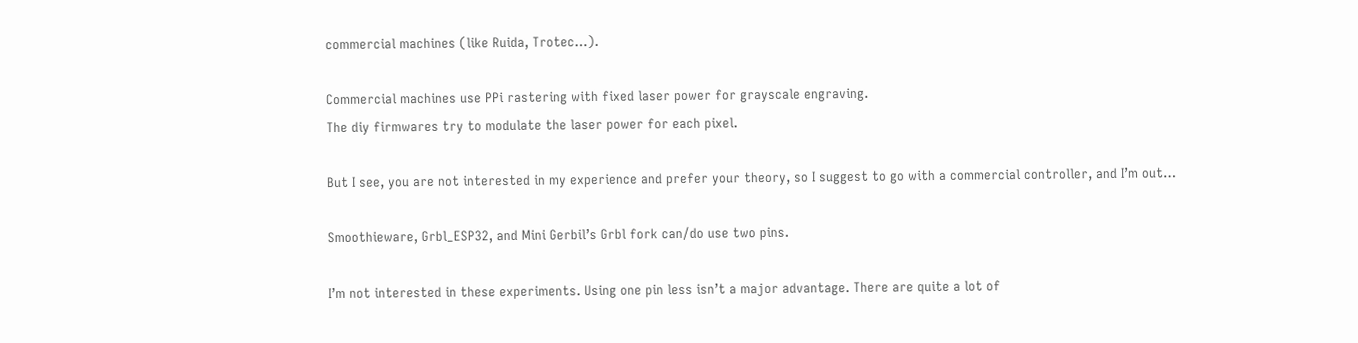commercial machines (like Ruida, Trotec…).

Commercial machines use PPi rastering with fixed laser power for grayscale engraving.
The diy firmwares try to modulate the laser power for each pixel.

But I see, you are not interested in my experience and prefer your theory, so I suggest to go with a commercial controller, and I’m out…

Smoothieware, Grbl_ESP32, and Mini Gerbil’s Grbl fork can/do use two pins.

I’m not interested in these experiments. Using one pin less isn’t a major advantage. There are quite a lot of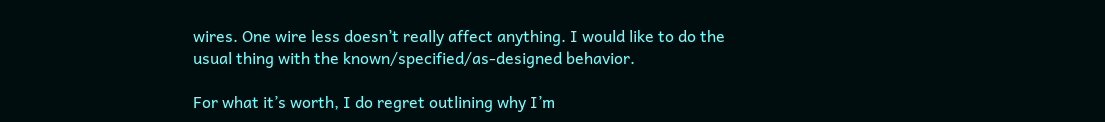wires. One wire less doesn’t really affect anything. I would like to do the usual thing with the known/specified/as-designed behavior.

For what it’s worth, I do regret outlining why I’m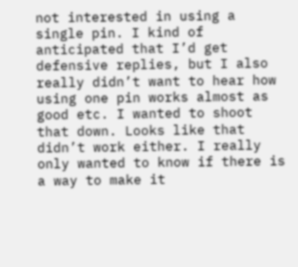not interested in using a single pin. I kind of anticipated that I’d get defensive replies, but I also really didn’t want to hear how using one pin works almost as good etc. I wanted to shoot that down. Looks like that didn’t work either. I really only wanted to know if there is a way to make it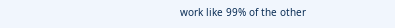work like 99% of the other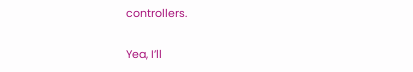controllers.

Yea, I’ll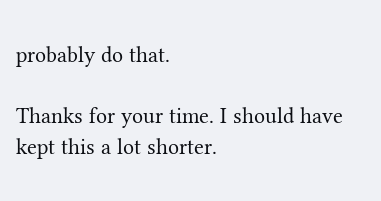probably do that.

Thanks for your time. I should have kept this a lot shorter.